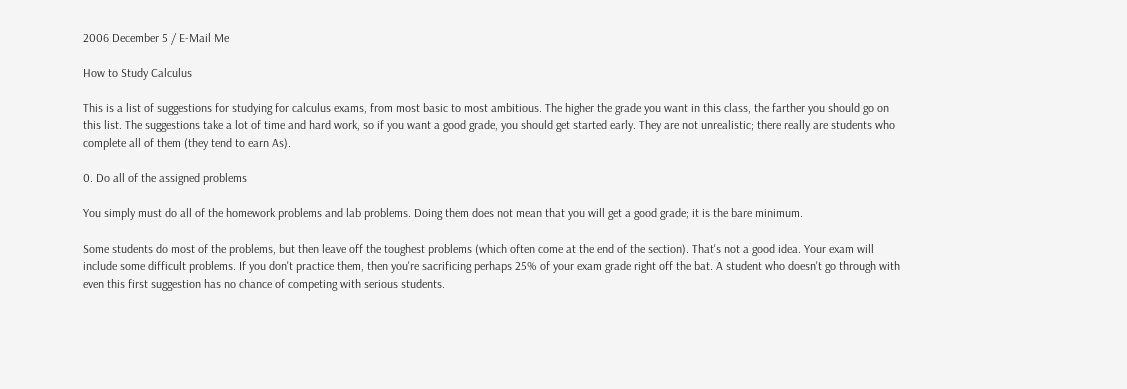2006 December 5 / E-Mail Me

How to Study Calculus

This is a list of suggestions for studying for calculus exams, from most basic to most ambitious. The higher the grade you want in this class, the farther you should go on this list. The suggestions take a lot of time and hard work, so if you want a good grade, you should get started early. They are not unrealistic; there really are students who complete all of them (they tend to earn As).

0. Do all of the assigned problems

You simply must do all of the homework problems and lab problems. Doing them does not mean that you will get a good grade; it is the bare minimum.

Some students do most of the problems, but then leave off the toughest problems (which often come at the end of the section). That's not a good idea. Your exam will include some difficult problems. If you don't practice them, then you're sacrificing perhaps 25% of your exam grade right off the bat. A student who doesn't go through with even this first suggestion has no chance of competing with serious students.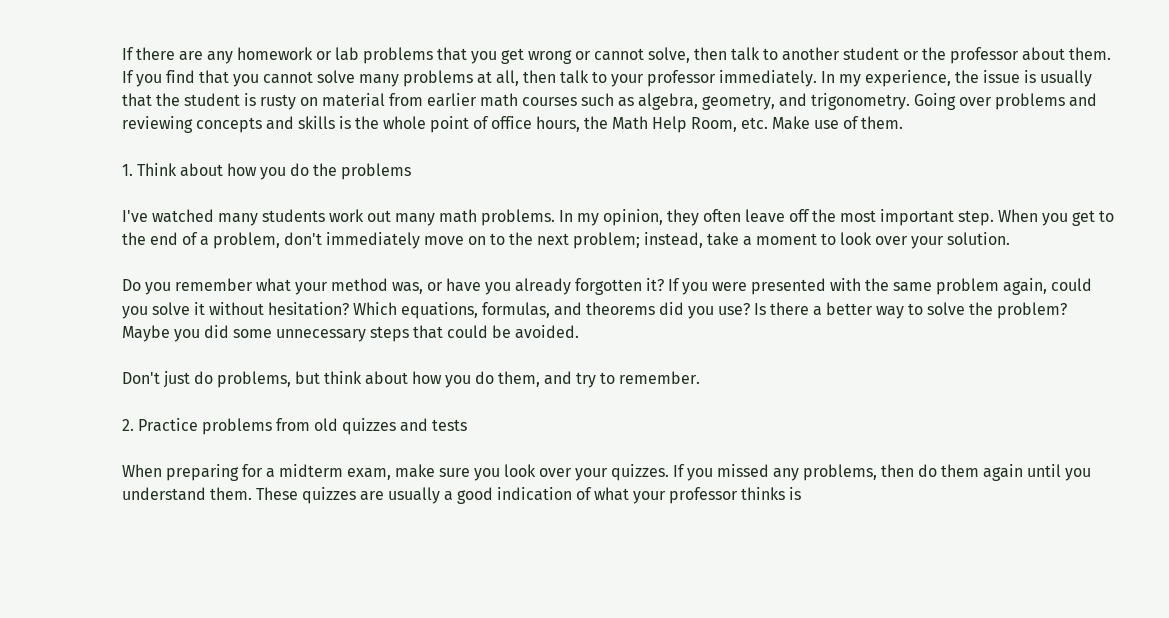If there are any homework or lab problems that you get wrong or cannot solve, then talk to another student or the professor about them. If you find that you cannot solve many problems at all, then talk to your professor immediately. In my experience, the issue is usually that the student is rusty on material from earlier math courses such as algebra, geometry, and trigonometry. Going over problems and reviewing concepts and skills is the whole point of office hours, the Math Help Room, etc. Make use of them.

1. Think about how you do the problems

I've watched many students work out many math problems. In my opinion, they often leave off the most important step. When you get to the end of a problem, don't immediately move on to the next problem; instead, take a moment to look over your solution.

Do you remember what your method was, or have you already forgotten it? If you were presented with the same problem again, could you solve it without hesitation? Which equations, formulas, and theorems did you use? Is there a better way to solve the problem? Maybe you did some unnecessary steps that could be avoided.

Don't just do problems, but think about how you do them, and try to remember.

2. Practice problems from old quizzes and tests

When preparing for a midterm exam, make sure you look over your quizzes. If you missed any problems, then do them again until you understand them. These quizzes are usually a good indication of what your professor thinks is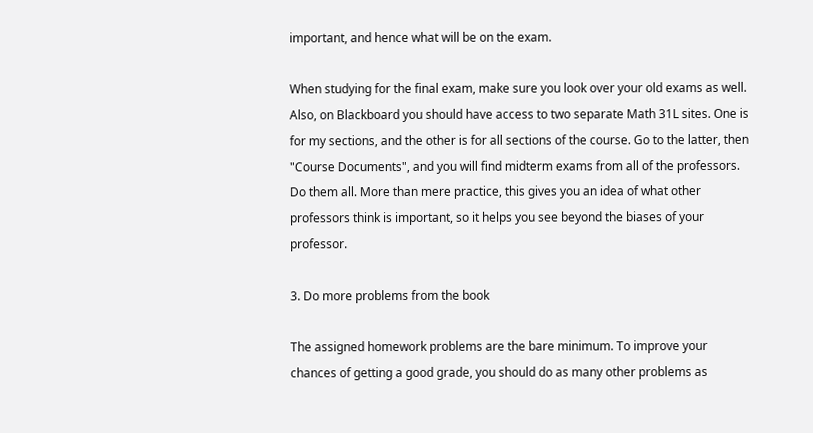important, and hence what will be on the exam.

When studying for the final exam, make sure you look over your old exams as well. Also, on Blackboard you should have access to two separate Math 31L sites. One is for my sections, and the other is for all sections of the course. Go to the latter, then "Course Documents", and you will find midterm exams from all of the professors. Do them all. More than mere practice, this gives you an idea of what other professors think is important, so it helps you see beyond the biases of your professor.

3. Do more problems from the book

The assigned homework problems are the bare minimum. To improve your chances of getting a good grade, you should do as many other problems as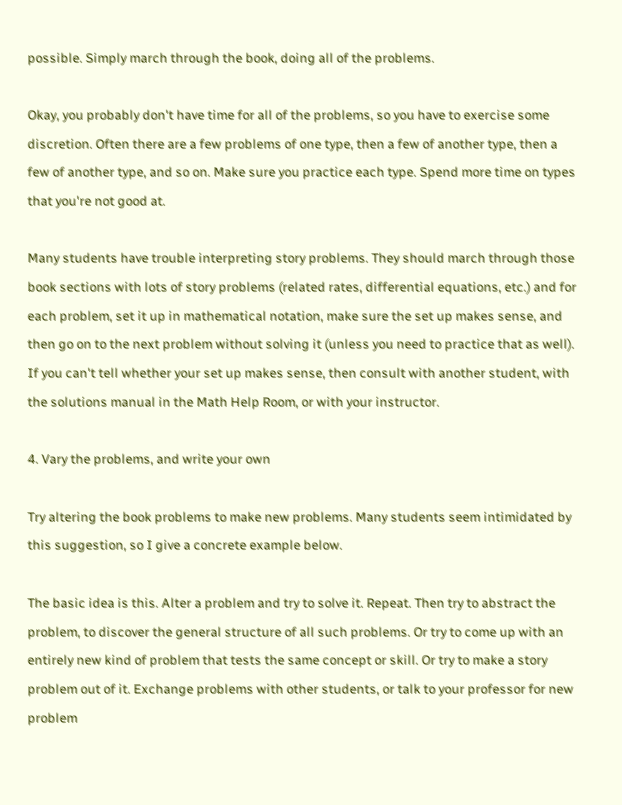possible. Simply march through the book, doing all of the problems.

Okay, you probably don't have time for all of the problems, so you have to exercise some discretion. Often there are a few problems of one type, then a few of another type, then a few of another type, and so on. Make sure you practice each type. Spend more time on types that you're not good at.

Many students have trouble interpreting story problems. They should march through those book sections with lots of story problems (related rates, differential equations, etc.) and for each problem, set it up in mathematical notation, make sure the set up makes sense, and then go on to the next problem without solving it (unless you need to practice that as well). If you can't tell whether your set up makes sense, then consult with another student, with the solutions manual in the Math Help Room, or with your instructor.

4. Vary the problems, and write your own

Try altering the book problems to make new problems. Many students seem intimidated by this suggestion, so I give a concrete example below.

The basic idea is this. Alter a problem and try to solve it. Repeat. Then try to abstract the problem, to discover the general structure of all such problems. Or try to come up with an entirely new kind of problem that tests the same concept or skill. Or try to make a story problem out of it. Exchange problems with other students, or talk to your professor for new problem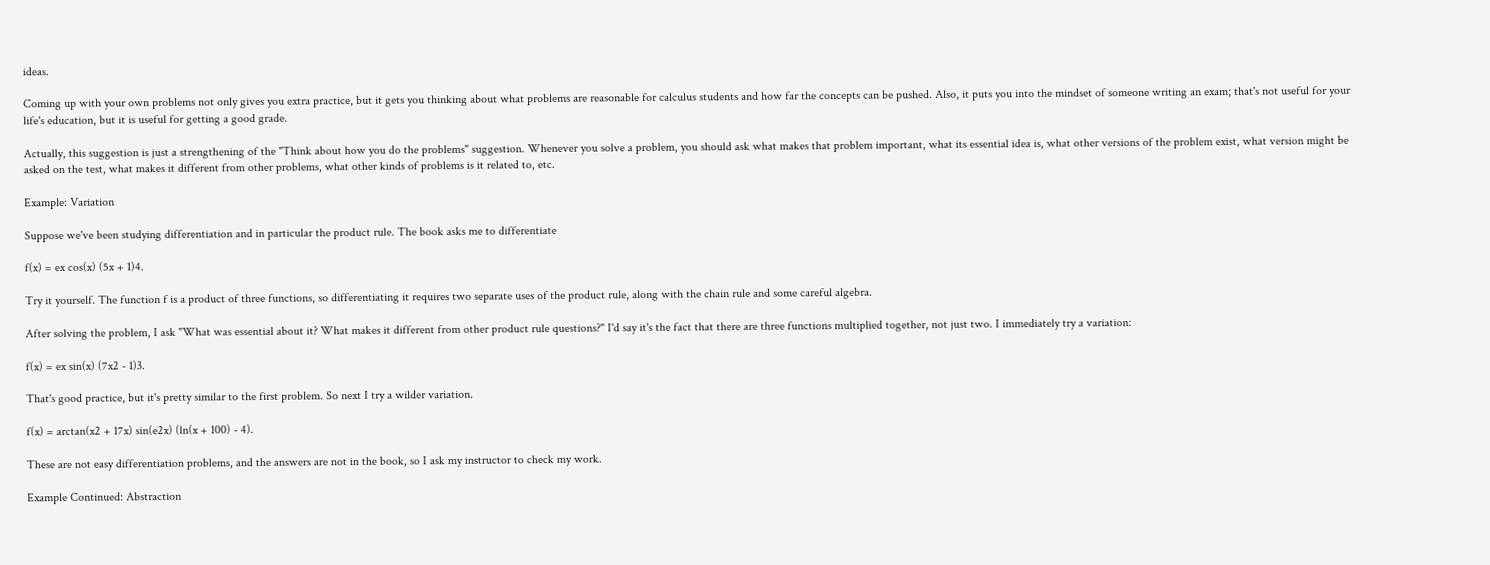ideas.

Coming up with your own problems not only gives you extra practice, but it gets you thinking about what problems are reasonable for calculus students and how far the concepts can be pushed. Also, it puts you into the mindset of someone writing an exam; that's not useful for your life's education, but it is useful for getting a good grade.

Actually, this suggestion is just a strengthening of the "Think about how you do the problems" suggestion. Whenever you solve a problem, you should ask what makes that problem important, what its essential idea is, what other versions of the problem exist, what version might be asked on the test, what makes it different from other problems, what other kinds of problems is it related to, etc.

Example: Variation

Suppose we've been studying differentiation and in particular the product rule. The book asks me to differentiate

f(x) = ex cos(x) (5x + 1)4.

Try it yourself. The function f is a product of three functions, so differentiating it requires two separate uses of the product rule, along with the chain rule and some careful algebra.

After solving the problem, I ask "What was essential about it? What makes it different from other product rule questions?" I'd say it's the fact that there are three functions multiplied together, not just two. I immediately try a variation:

f(x) = ex sin(x) (7x2 - 1)3.

That's good practice, but it's pretty similar to the first problem. So next I try a wilder variation.

f(x) = arctan(x2 + 17x) sin(e2x) (ln(x + 100) - 4).

These are not easy differentiation problems, and the answers are not in the book, so I ask my instructor to check my work.

Example Continued: Abstraction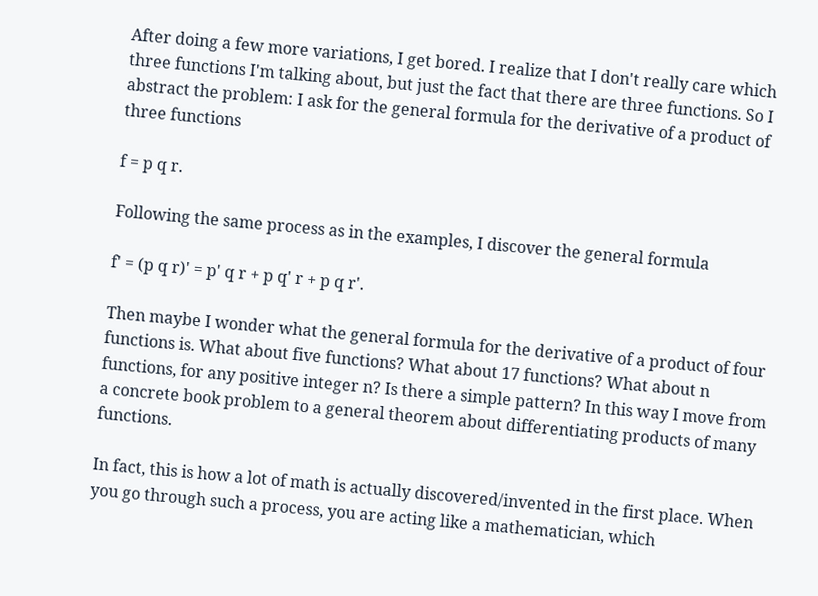After doing a few more variations, I get bored. I realize that I don't really care which three functions I'm talking about, but just the fact that there are three functions. So I abstract the problem: I ask for the general formula for the derivative of a product of three functions

f = p q r.

Following the same process as in the examples, I discover the general formula

f' = (p q r)' = p' q r + p q' r + p q r'.

Then maybe I wonder what the general formula for the derivative of a product of four functions is. What about five functions? What about 17 functions? What about n functions, for any positive integer n? Is there a simple pattern? In this way I move from a concrete book problem to a general theorem about differentiating products of many functions.

In fact, this is how a lot of math is actually discovered/invented in the first place. When you go through such a process, you are acting like a mathematician, which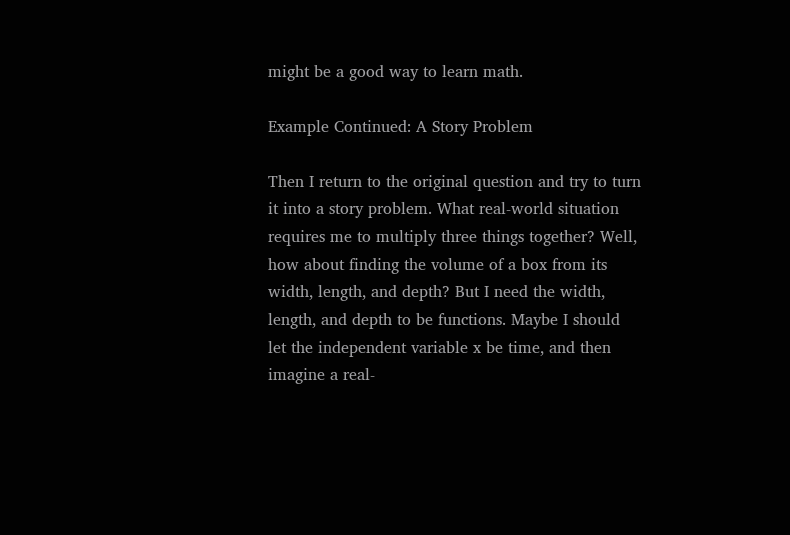might be a good way to learn math.

Example Continued: A Story Problem

Then I return to the original question and try to turn it into a story problem. What real-world situation requires me to multiply three things together? Well, how about finding the volume of a box from its width, length, and depth? But I need the width, length, and depth to be functions. Maybe I should let the independent variable x be time, and then imagine a real-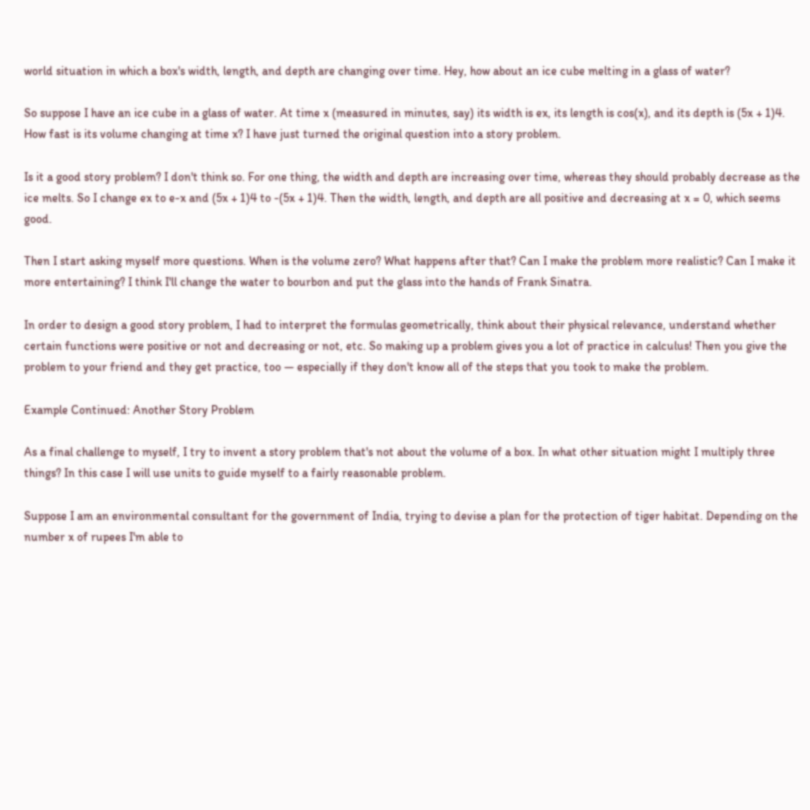world situation in which a box's width, length, and depth are changing over time. Hey, how about an ice cube melting in a glass of water?

So suppose I have an ice cube in a glass of water. At time x (measured in minutes, say) its width is ex, its length is cos(x), and its depth is (5x + 1)4. How fast is its volume changing at time x? I have just turned the original question into a story problem.

Is it a good story problem? I don't think so. For one thing, the width and depth are increasing over time, whereas they should probably decrease as the ice melts. So I change ex to e-x and (5x + 1)4 to -(5x + 1)4. Then the width, length, and depth are all positive and decreasing at x = 0, which seems good.

Then I start asking myself more questions. When is the volume zero? What happens after that? Can I make the problem more realistic? Can I make it more entertaining? I think I'll change the water to bourbon and put the glass into the hands of Frank Sinatra.

In order to design a good story problem, I had to interpret the formulas geometrically, think about their physical relevance, understand whether certain functions were positive or not and decreasing or not, etc. So making up a problem gives you a lot of practice in calculus! Then you give the problem to your friend and they get practice, too — especially if they don't know all of the steps that you took to make the problem.

Example Continued: Another Story Problem

As a final challenge to myself, I try to invent a story problem that's not about the volume of a box. In what other situation might I multiply three things? In this case I will use units to guide myself to a fairly reasonable problem.

Suppose I am an environmental consultant for the government of India, trying to devise a plan for the protection of tiger habitat. Depending on the number x of rupees I'm able to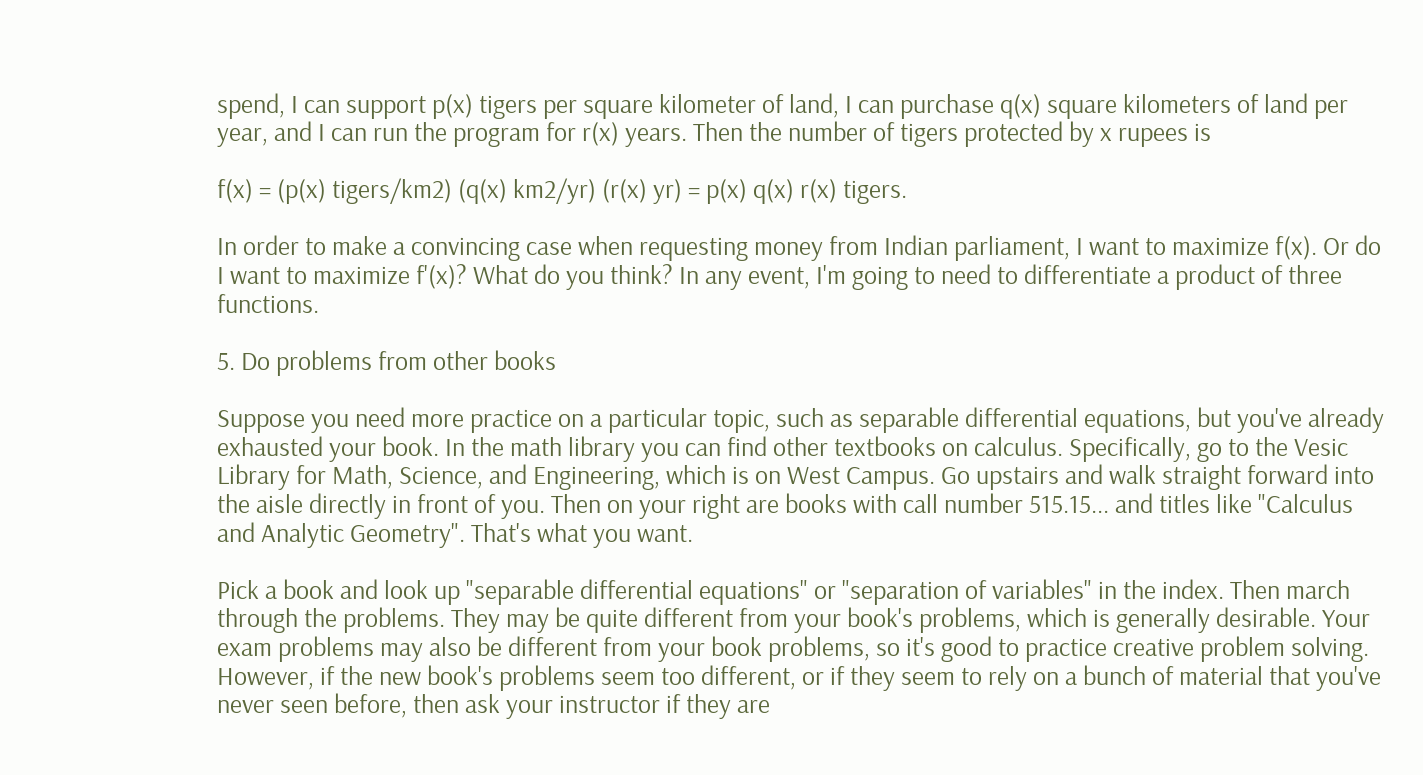spend, I can support p(x) tigers per square kilometer of land, I can purchase q(x) square kilometers of land per year, and I can run the program for r(x) years. Then the number of tigers protected by x rupees is

f(x) = (p(x) tigers/km2) (q(x) km2/yr) (r(x) yr) = p(x) q(x) r(x) tigers.

In order to make a convincing case when requesting money from Indian parliament, I want to maximize f(x). Or do I want to maximize f'(x)? What do you think? In any event, I'm going to need to differentiate a product of three functions.

5. Do problems from other books

Suppose you need more practice on a particular topic, such as separable differential equations, but you've already exhausted your book. In the math library you can find other textbooks on calculus. Specifically, go to the Vesic Library for Math, Science, and Engineering, which is on West Campus. Go upstairs and walk straight forward into the aisle directly in front of you. Then on your right are books with call number 515.15... and titles like "Calculus and Analytic Geometry". That's what you want.

Pick a book and look up "separable differential equations" or "separation of variables" in the index. Then march through the problems. They may be quite different from your book's problems, which is generally desirable. Your exam problems may also be different from your book problems, so it's good to practice creative problem solving. However, if the new book's problems seem too different, or if they seem to rely on a bunch of material that you've never seen before, then ask your instructor if they are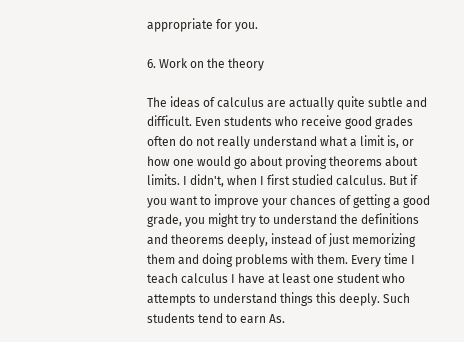appropriate for you.

6. Work on the theory

The ideas of calculus are actually quite subtle and difficult. Even students who receive good grades often do not really understand what a limit is, or how one would go about proving theorems about limits. I didn't, when I first studied calculus. But if you want to improve your chances of getting a good grade, you might try to understand the definitions and theorems deeply, instead of just memorizing them and doing problems with them. Every time I teach calculus I have at least one student who attempts to understand things this deeply. Such students tend to earn As.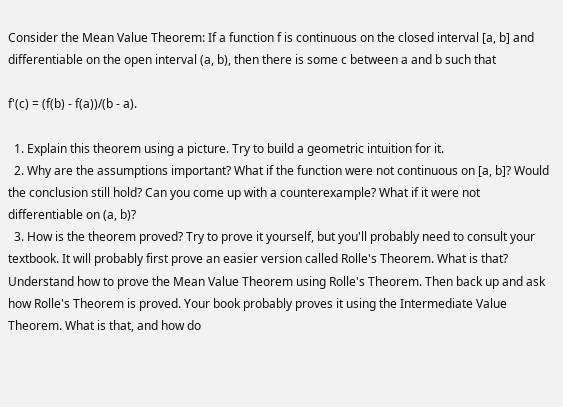Consider the Mean Value Theorem: If a function f is continuous on the closed interval [a, b] and differentiable on the open interval (a, b), then there is some c between a and b such that

f'(c) = (f(b) - f(a))/(b - a).

  1. Explain this theorem using a picture. Try to build a geometric intuition for it.
  2. Why are the assumptions important? What if the function were not continuous on [a, b]? Would the conclusion still hold? Can you come up with a counterexample? What if it were not differentiable on (a, b)?
  3. How is the theorem proved? Try to prove it yourself, but you'll probably need to consult your textbook. It will probably first prove an easier version called Rolle's Theorem. What is that? Understand how to prove the Mean Value Theorem using Rolle's Theorem. Then back up and ask how Rolle's Theorem is proved. Your book probably proves it using the Intermediate Value Theorem. What is that, and how do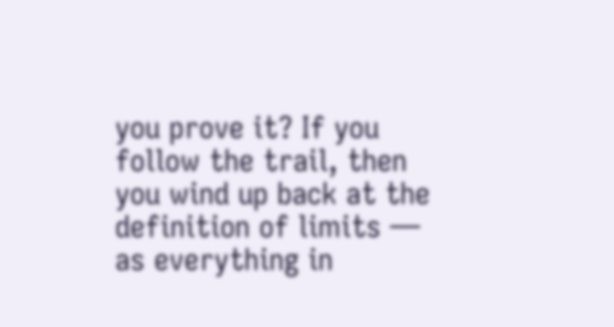you prove it? If you follow the trail, then you wind up back at the definition of limits — as everything in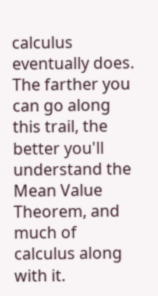calculus eventually does. The farther you can go along this trail, the better you'll understand the Mean Value Theorem, and much of calculus along with it.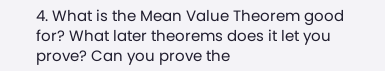4. What is the Mean Value Theorem good for? What later theorems does it let you prove? Can you prove the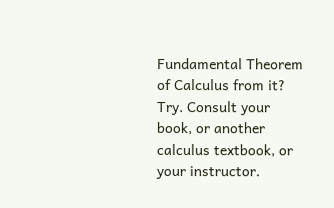Fundamental Theorem of Calculus from it? Try. Consult your book, or another calculus textbook, or your instructor.